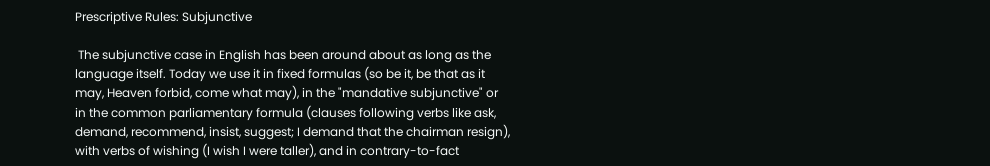Prescriptive Rules: Subjunctive

 The subjunctive case in English has been around about as long as the language itself. Today we use it in fixed formulas (so be it, be that as it may, Heaven forbid, come what may), in the "mandative subjunctive" or in the common parliamentary formula (clauses following verbs like ask, demand, recommend, insist, suggest; I demand that the chairman resign), with verbs of wishing (I wish I were taller), and in contrary-to-fact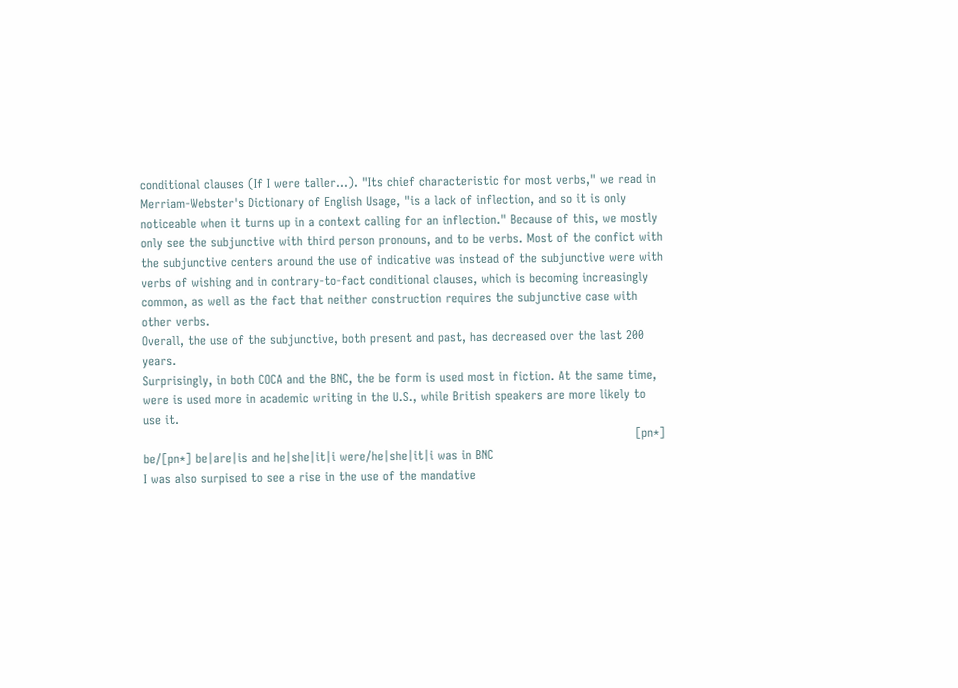conditional clauses (If I were taller...). "Its chief characteristic for most verbs," we read in Merriam-Webster's Dictionary of English Usage, "is a lack of inflection, and so it is only noticeable when it turns up in a context calling for an inflection." Because of this, we mostly only see the subjunctive with third person pronouns, and to be verbs. Most of the confict with the subjunctive centers around the use of indicative was instead of the subjunctive were with verbs of wishing and in contrary-to-fact conditional clauses, which is becoming increasingly common, as well as the fact that neither construction requires the subjunctive case with other verbs.
Overall, the use of the subjunctive, both present and past, has decreased over the last 200 years.
Surprisingly, in both COCA and the BNC, the be form is used most in fiction. At the same time, were is used more in academic writing in the U.S., while British speakers are more likely to use it.
                                                                                                                           [pn*] be/[pn*] be|are|is and he|she|it|i were/he|she|it|i was in BNC
I was also surpised to see a rise in the use of the mandative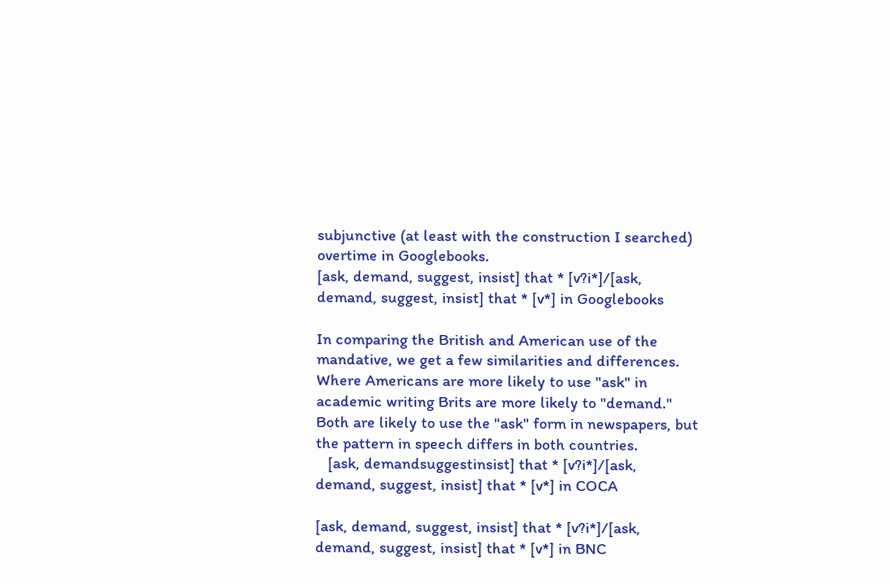subjunctive (at least with the construction I searched) overtime in Googlebooks.
[ask, demand, suggest, insist] that * [v?i*]/[ask, demand, suggest, insist] that * [v*] in Googlebooks

In comparing the British and American use of the mandative, we get a few similarities and differences. Where Americans are more likely to use "ask" in academic writing Brits are more likely to "demand." Both are likely to use the "ask" form in newspapers, but the pattern in speech differs in both countries.
   [ask, demandsuggestinsist] that * [v?i*]/[ask, demand, suggest, insist] that * [v*] in COCA

[ask, demand, suggest, insist] that * [v?i*]/[ask, demand, suggest, insist] that * [v*] in BNC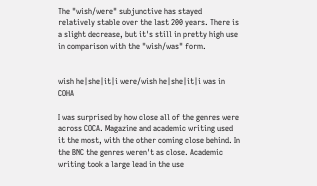The "wish/were" subjunctive has stayed relatively stable over the last 200 years. There is a slight decrease, but it's still in pretty high use in comparison with the "wish/was" form.


wish he|she|it|i were/wish he|she|it|i was in COHA

I was surprised by how close all of the genres were across COCA. Magazine and academic writing used it the most, with the other coming close behind. In the BNC the genres weren't as close. Academic writing took a large lead in the use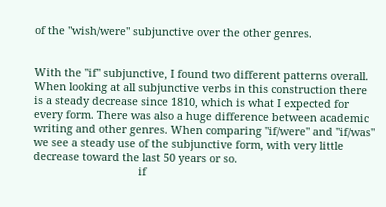of the "wish/were" subjunctive over the other genres.


With the "if" subjunctive, I found two different patterns overall. When looking at all subjunctive verbs in this construction there is a steady decrease since 1810, which is what I expected for every form. There was also a huge difference between academic writing and other genres. When comparing "if/were" and "if/was" we see a steady use of the subjunctive form, with very little decrease toward the last 50 years or so.
                                   if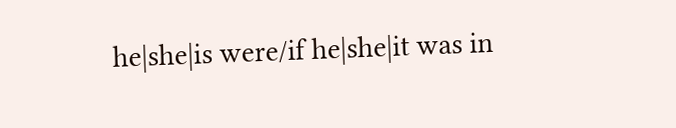he|she|is were/if he|she|it was in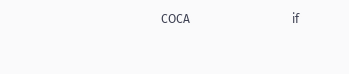COCA                                  if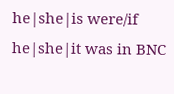he|she|is were/if he|she|it was in BNC